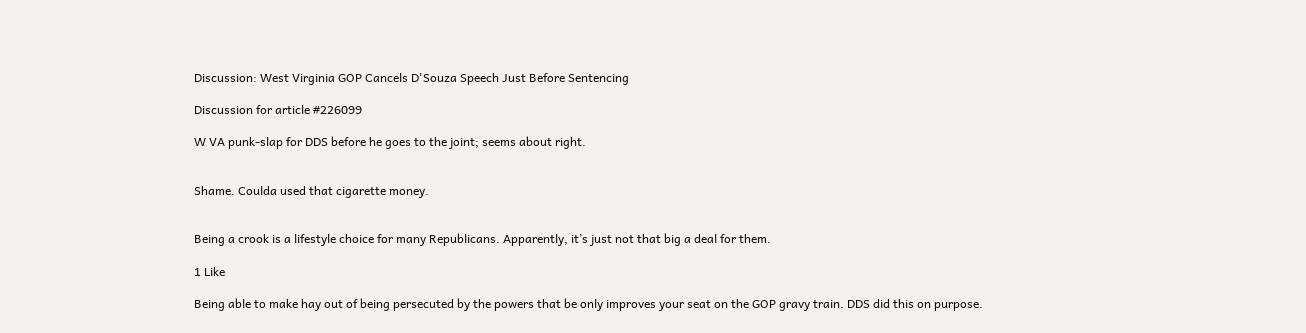Discussion: West Virginia GOP Cancels D'Souza Speech Just Before Sentencing

Discussion for article #226099

W VA punk-slap for DDS before he goes to the joint; seems about right.


Shame. Coulda used that cigarette money.


Being a crook is a lifestyle choice for many Republicans. Apparently, it’s just not that big a deal for them.

1 Like

Being able to make hay out of being persecuted by the powers that be only improves your seat on the GOP gravy train. DDS did this on purpose.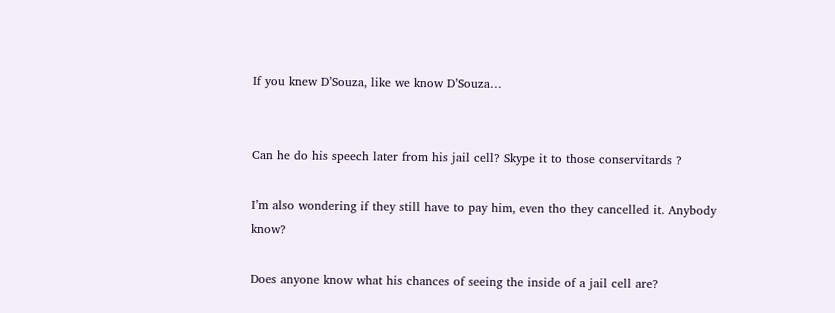If you knew D’Souza, like we know D’Souza…


Can he do his speech later from his jail cell? Skype it to those conservitards ?

I’m also wondering if they still have to pay him, even tho they cancelled it. Anybody know?

Does anyone know what his chances of seeing the inside of a jail cell are?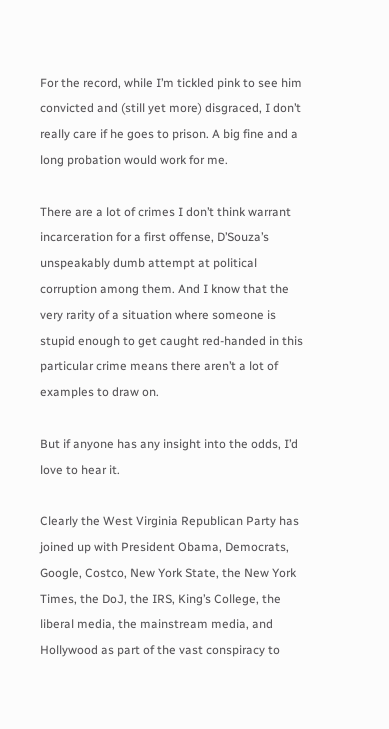For the record, while I’m tickled pink to see him convicted and (still yet more) disgraced, I don’t really care if he goes to prison. A big fine and a long probation would work for me.

There are a lot of crimes I don’t think warrant incarceration for a first offense, D’Souza’s unspeakably dumb attempt at political corruption among them. And I know that the very rarity of a situation where someone is stupid enough to get caught red-handed in this particular crime means there aren’t a lot of examples to draw on.

But if anyone has any insight into the odds, I’d love to hear it.

Clearly the West Virginia Republican Party has joined up with President Obama, Democrats, Google, Costco, New York State, the New York Times, the DoJ, the IRS, King’s College, the liberal media, the mainstream media, and Hollywood as part of the vast conspiracy to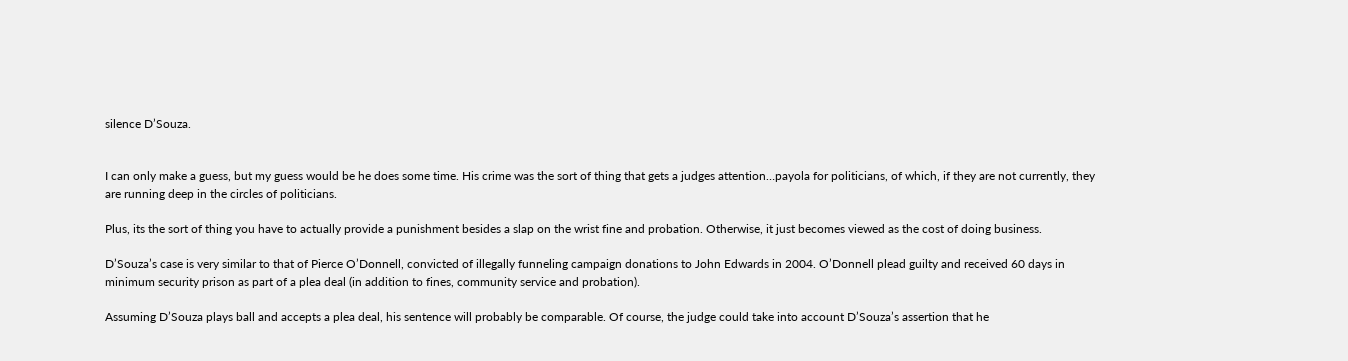silence D’Souza.


I can only make a guess, but my guess would be he does some time. His crime was the sort of thing that gets a judges attention…payola for politicians, of which, if they are not currently, they are running deep in the circles of politicians.

Plus, its the sort of thing you have to actually provide a punishment besides a slap on the wrist fine and probation. Otherwise, it just becomes viewed as the cost of doing business.

D’Souza’s case is very similar to that of Pierce O’Donnell, convicted of illegally funneling campaign donations to John Edwards in 2004. O’Donnell plead guilty and received 60 days in minimum security prison as part of a plea deal (in addition to fines, community service and probation).

Assuming D’Souza plays ball and accepts a plea deal, his sentence will probably be comparable. Of course, the judge could take into account D’Souza’s assertion that he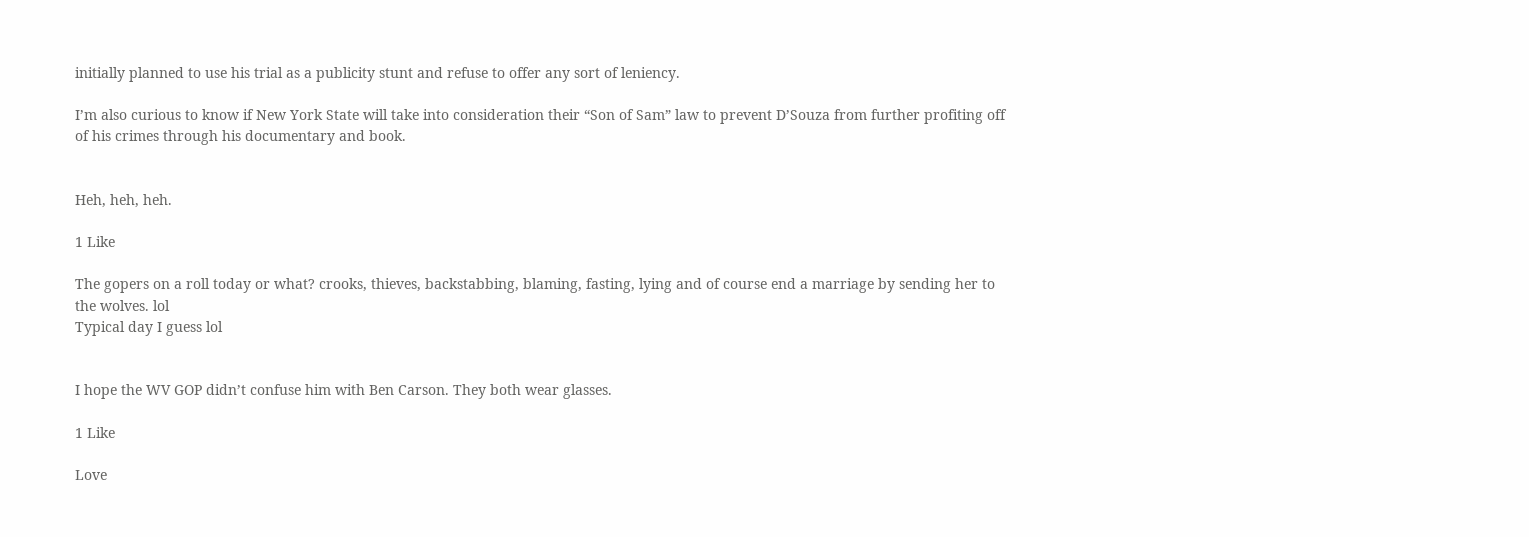initially planned to use his trial as a publicity stunt and refuse to offer any sort of leniency.

I’m also curious to know if New York State will take into consideration their “Son of Sam” law to prevent D’Souza from further profiting off of his crimes through his documentary and book.


Heh, heh, heh.

1 Like

The gopers on a roll today or what? crooks, thieves, backstabbing, blaming, fasting, lying and of course end a marriage by sending her to the wolves. lol
Typical day I guess lol


I hope the WV GOP didn’t confuse him with Ben Carson. They both wear glasses.

1 Like

Love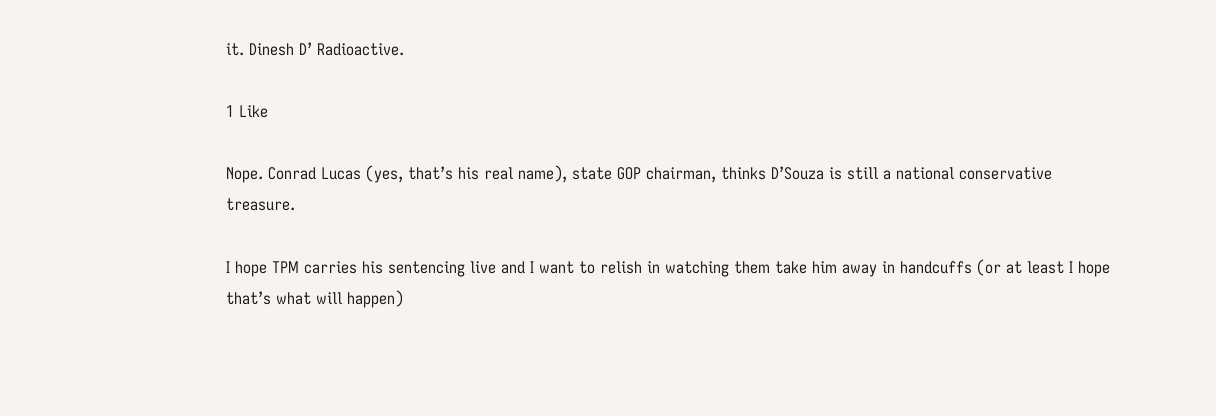it. Dinesh D’ Radioactive.

1 Like

Nope. Conrad Lucas (yes, that’s his real name), state GOP chairman, thinks D’Souza is still a national conservative treasure.

I hope TPM carries his sentencing live and I want to relish in watching them take him away in handcuffs (or at least I hope that’s what will happen)